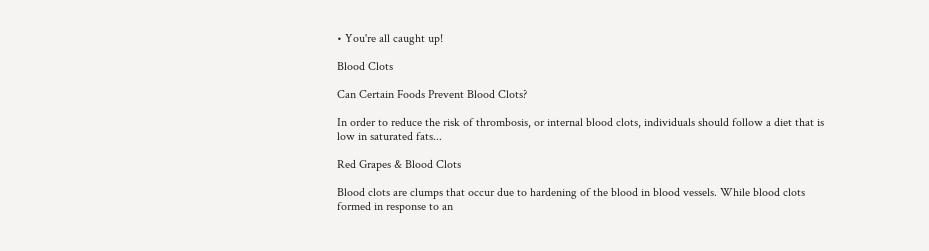• You're all caught up!

Blood Clots

Can Certain Foods Prevent Blood Clots?

In order to reduce the risk of thrombosis, or internal blood clots, individuals should follow a diet that is low in saturated fats...

Red Grapes & Blood Clots

Blood clots are clumps that occur due to hardening of the blood in blood vessels. While blood clots formed in response to an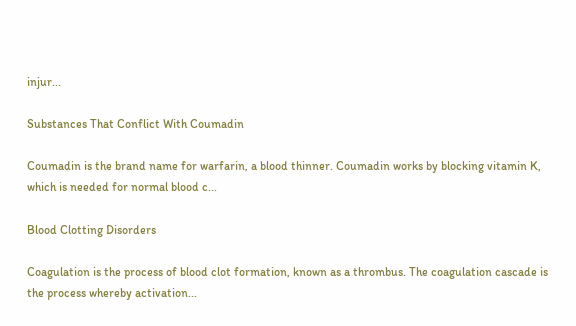injur...

Substances That Conflict With Coumadin

Coumadin is the brand name for warfarin, a blood thinner. Coumadin works by blocking vitamin K, which is needed for normal blood c...

Blood Clotting Disorders

Coagulation is the process of blood clot formation, known as a thrombus. The coagulation cascade is the process whereby activation...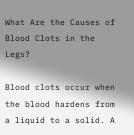What Are the Causes of Blood Clots in the Legs?

Blood clots occur when the blood hardens from a liquid to a solid. A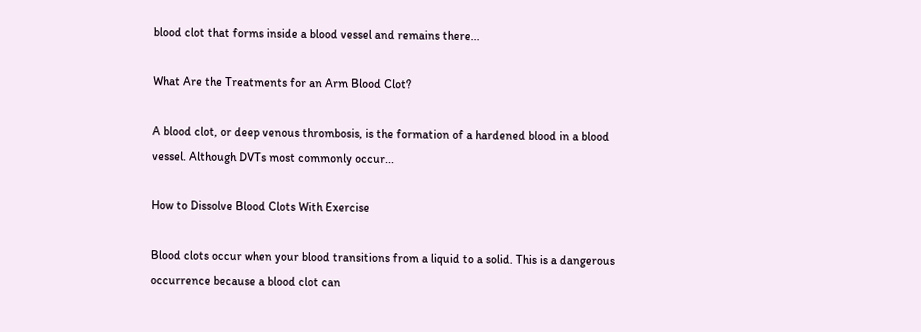blood clot that forms inside a blood vessel and remains there...

What Are the Treatments for an Arm Blood Clot?

A blood clot, or deep venous thrombosis, is the formation of a hardened blood in a blood vessel. Although DVTs most commonly occur...

How to Dissolve Blood Clots With Exercise

Blood clots occur when your blood transitions from a liquid to a solid. This is a dangerous occurrence because a blood clot can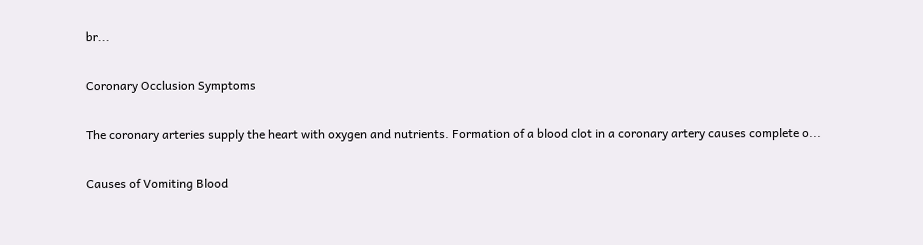br...

Coronary Occlusion Symptoms

The coronary arteries supply the heart with oxygen and nutrients. Formation of a blood clot in a coronary artery causes complete o...

Causes of Vomiting Blood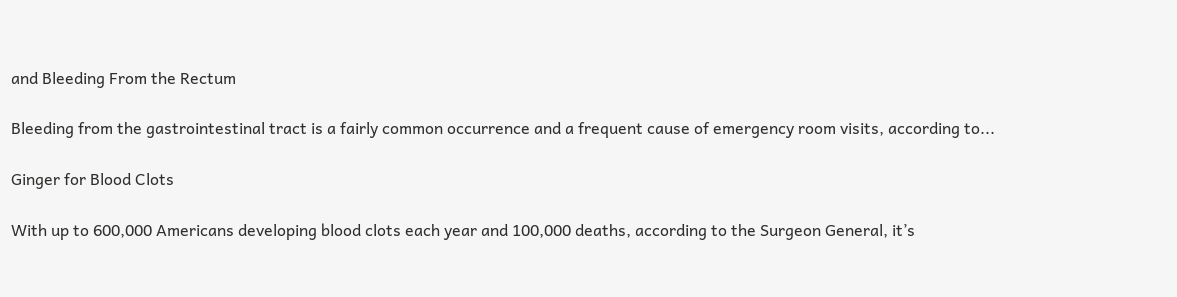and Bleeding From the Rectum

Bleeding from the gastrointestinal tract is a fairly common occurrence and a frequent cause of emergency room visits, according to...

Ginger for Blood Clots

With up to 600,000 Americans developing blood clots each year and 100,000 deaths, according to the Surgeon General, it’s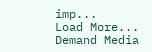imp...
Load More...
Demand Media